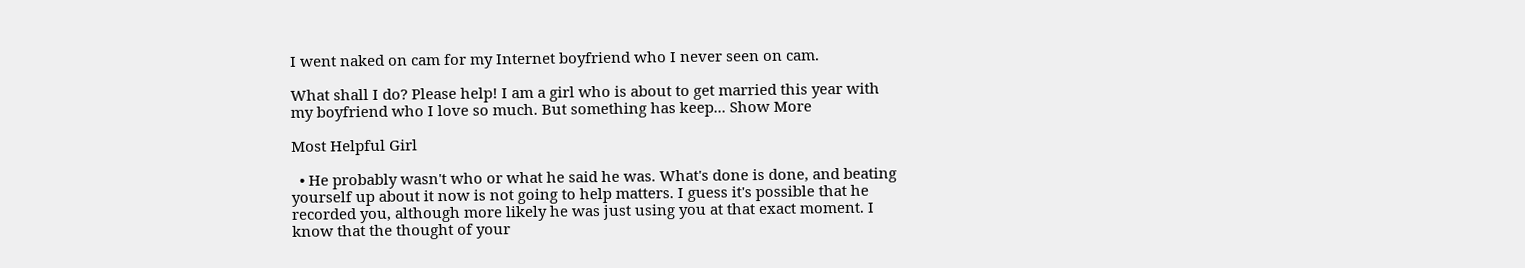I went naked on cam for my Internet boyfriend who I never seen on cam.

What shall I do? Please help! I am a girl who is about to get married this year with my boyfriend who I love so much. But something has keep... Show More

Most Helpful Girl

  • He probably wasn't who or what he said he was. What's done is done, and beating yourself up about it now is not going to help matters. I guess it's possible that he recorded you, although more likely he was just using you at that exact moment. I know that the thought of your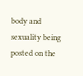body and sexuality being posted on the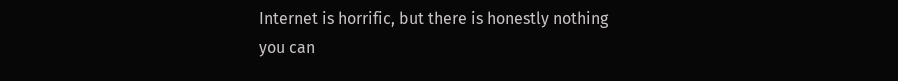Internet is horrific, but there is honestly nothing you can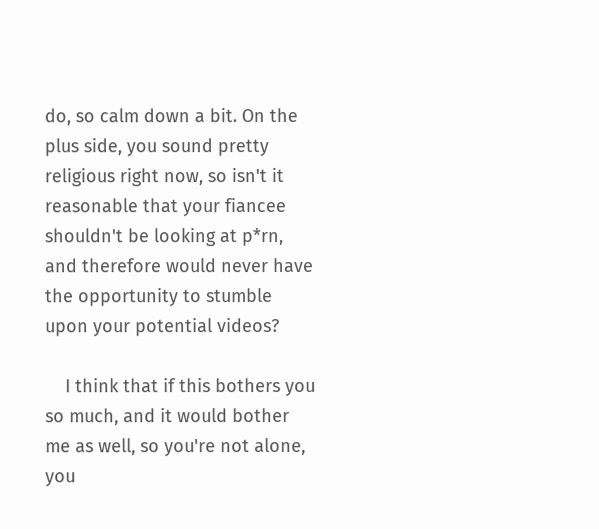do, so calm down a bit. On the plus side, you sound pretty religious right now, so isn't it reasonable that your fiancee shouldn't be looking at p*rn, and therefore would never have the opportunity to stumble upon your potential videos?

    I think that if this bothers you so much, and it would bother me as well, so you're not alone, you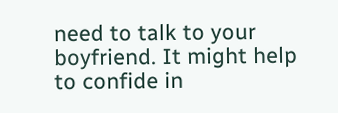need to talk to your boyfriend. It might help to confide in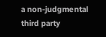a non-judgmental third party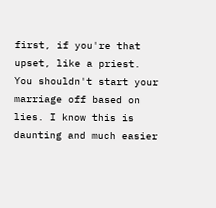first, if you're that upset, like a priest. You shouldn't start your marriage off based on lies. I know this is daunting and much easier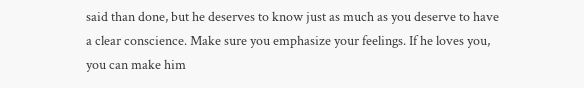said than done, but he deserves to know just as much as you deserve to have a clear conscience. Make sure you emphasize your feelings. If he loves you, you can make him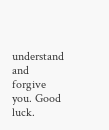understand and forgive you. Good luck.